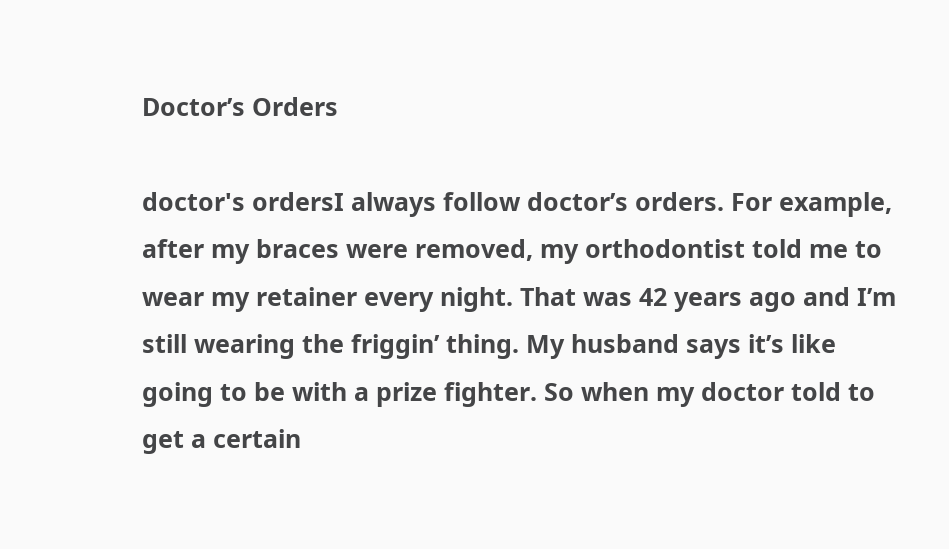Doctor’s Orders

doctor's ordersI always follow doctor’s orders. For example, after my braces were removed, my orthodontist told me to wear my retainer every night. That was 42 years ago and I’m still wearing the friggin’ thing. My husband says it’s like going to be with a prize fighter. So when my doctor told to get a certain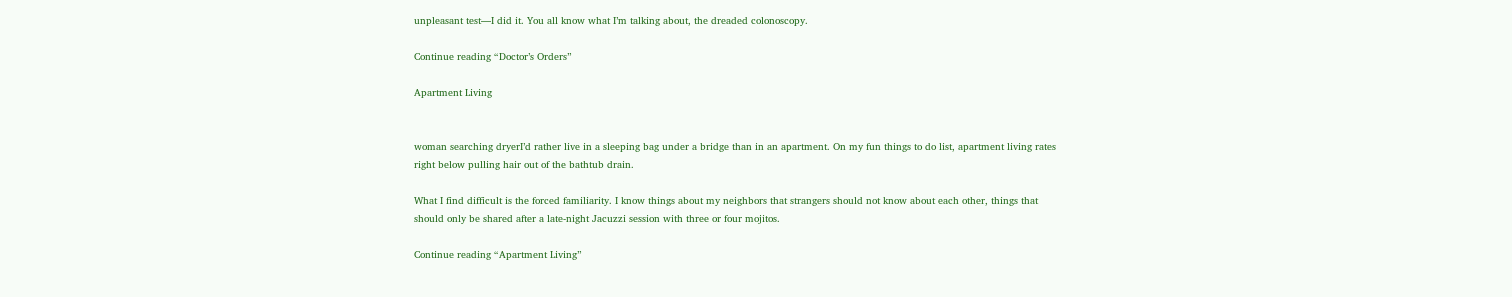unpleasant test—I did it. You all know what I’m talking about, the dreaded colonoscopy.

Continue reading “Doctor’s Orders”

Apartment Living


woman searching dryerI’d rather live in a sleeping bag under a bridge than in an apartment. On my fun things to do list, apartment living rates right below pulling hair out of the bathtub drain.

What I find difficult is the forced familiarity. I know things about my neighbors that strangers should not know about each other, things that should only be shared after a late-night Jacuzzi session with three or four mojitos.

Continue reading “Apartment Living”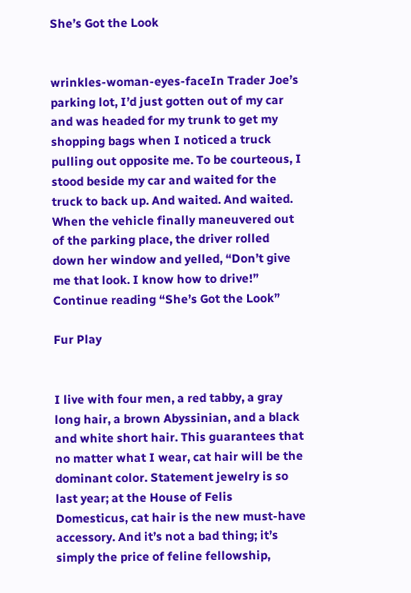She’s Got the Look


wrinkles-woman-eyes-faceIn Trader Joe’s parking lot, I’d just gotten out of my car and was headed for my trunk to get my shopping bags when I noticed a truck pulling out opposite me. To be courteous, I stood beside my car and waited for the truck to back up. And waited. And waited. When the vehicle finally maneuvered out of the parking place, the driver rolled down her window and yelled, “Don’t give me that look. I know how to drive!” Continue reading “She’s Got the Look”

Fur Play


I live with four men, a red tabby, a gray long hair, a brown Abyssinian, and a black and white short hair. This guarantees that no matter what I wear, cat hair will be the dominant color. Statement jewelry is so last year; at the House of Felis Domesticus, cat hair is the new must-have accessory. And it’s not a bad thing; it’s simply the price of feline fellowship,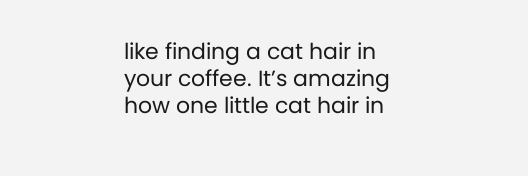like finding a cat hair in your coffee. It’s amazing how one little cat hair in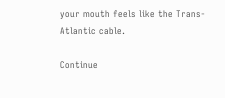your mouth feels like the Trans-Atlantic cable.

Continue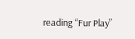reading “Fur Play”